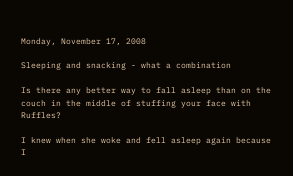Monday, November 17, 2008

Sleeping and snacking - what a combination

Is there any better way to fall asleep than on the couch in the middle of stuffing your face with Ruffles?

I knew when she woke and fell asleep again because I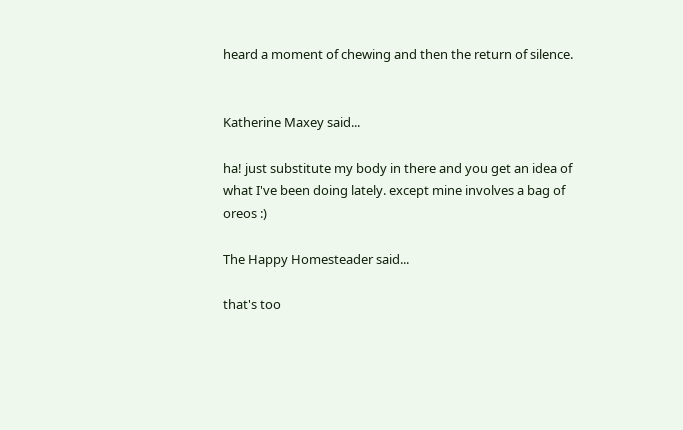heard a moment of chewing and then the return of silence.


Katherine Maxey said...

ha! just substitute my body in there and you get an idea of what I've been doing lately. except mine involves a bag of oreos :)

The Happy Homesteader said...

that's too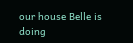our house Belle is doing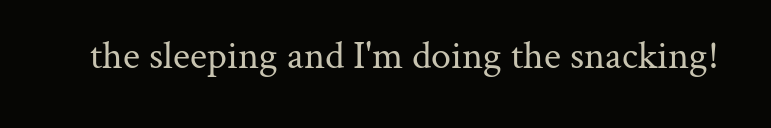the sleeping and I'm doing the snacking!